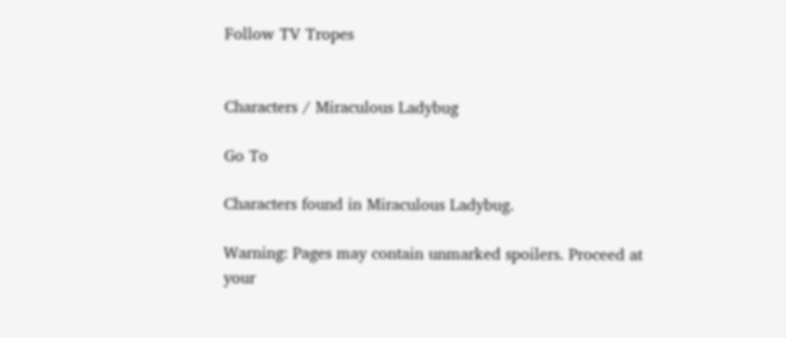Follow TV Tropes


Characters / Miraculous Ladybug

Go To

Characters found in Miraculous Ladybug.

Warning: Pages may contain unmarked spoilers. Proceed at your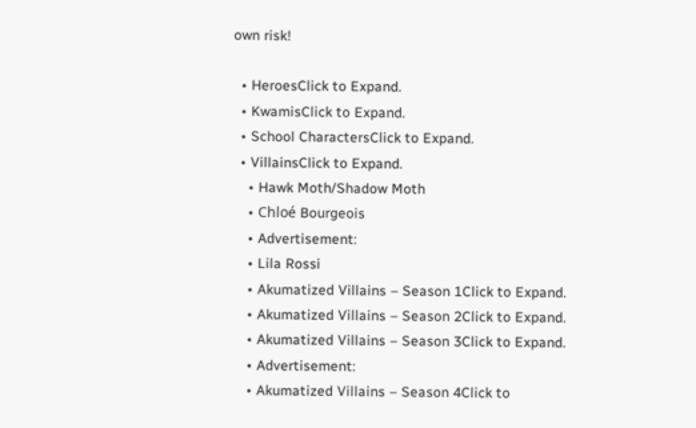own risk!

  • HeroesClick to Expand.
  • KwamisClick to Expand.
  • School CharactersClick to Expand.
  • VillainsClick to Expand.
    • Hawk Moth/Shadow Moth
    • Chloé Bourgeois
    • Advertisement:
    • Lila Rossi
    • Akumatized Villains – Season 1Click to Expand.
    • Akumatized Villains – Season 2Click to Expand.
    • Akumatized Villains – Season 3Click to Expand.
    • Advertisement:
    • Akumatized Villains – Season 4Click to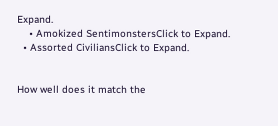Expand.
    • Amokized SentimonstersClick to Expand.
  • Assorted CiviliansClick to Expand.


How well does it match the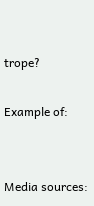trope?

Example of:


Media sources: